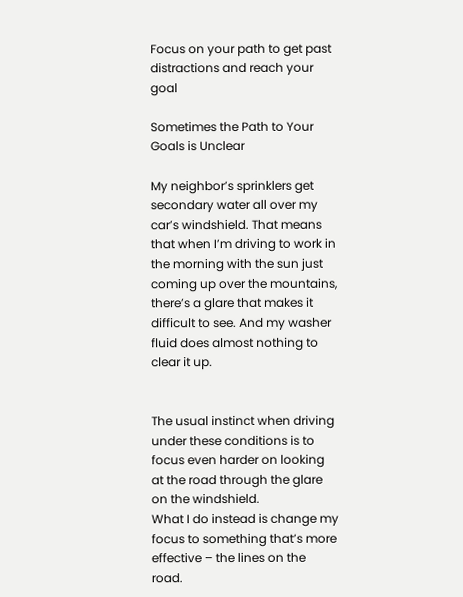Focus on your path to get past distractions and reach your goal

Sometimes the Path to Your Goals is Unclear

My neighbor’s sprinklers get secondary water all over my car’s windshield. That means that when I’m driving to work in the morning with the sun just coming up over the mountains, there’s a glare that makes it difficult to see. And my washer fluid does almost nothing to clear it up.


The usual instinct when driving under these conditions is to focus even harder on looking at the road through the glare on the windshield.
What I do instead is change my focus to something that’s more effective – the lines on the road.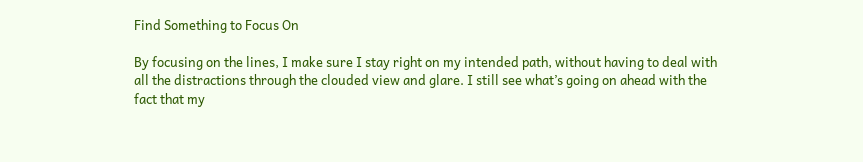Find Something to Focus On

By focusing on the lines, I make sure I stay right on my intended path, without having to deal with all the distractions through the clouded view and glare. I still see what’s going on ahead with the fact that my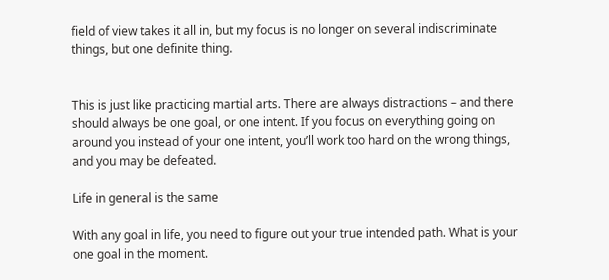field of view takes it all in, but my focus is no longer on several indiscriminate things, but one definite thing.


This is just like practicing martial arts. There are always distractions – and there should always be one goal, or one intent. If you focus on everything going on around you instead of your one intent, you’ll work too hard on the wrong things, and you may be defeated.

Life in general is the same

With any goal in life, you need to figure out your true intended path. What is your one goal in the moment.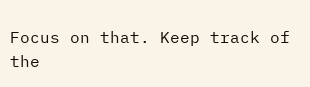Focus on that. Keep track of the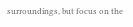surroundings, but focus on the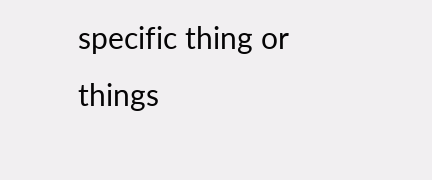specific thing or things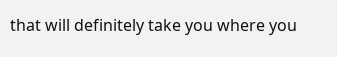that will definitely take you where you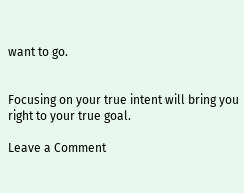want to go.


Focusing on your true intent will bring you right to your true goal.

Leave a Comment